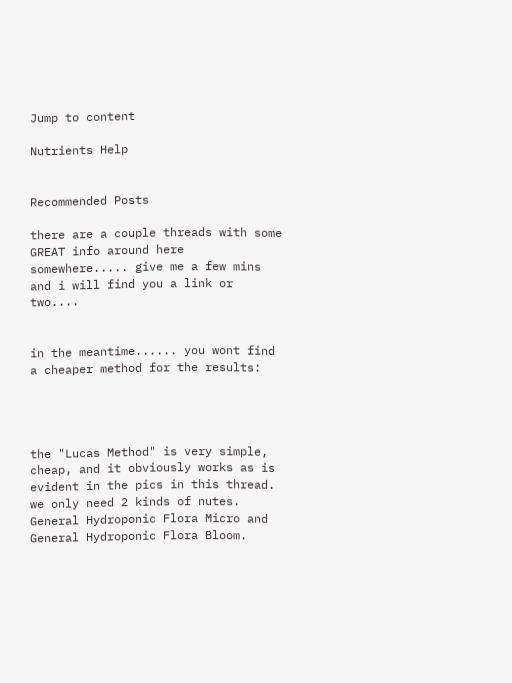Jump to content

Nutrients Help


Recommended Posts

there are a couple threads with some GREAT info around here somewhere..... give me a few mins and i will find you a link or two....


in the meantime...... you wont find a cheaper method for the results:




the "Lucas Method" is very simple, cheap, and it obviously works as is evident in the pics in this thread. we only need 2 kinds of nutes. General Hydroponic Flora Micro and General Hydroponic Flora Bloom.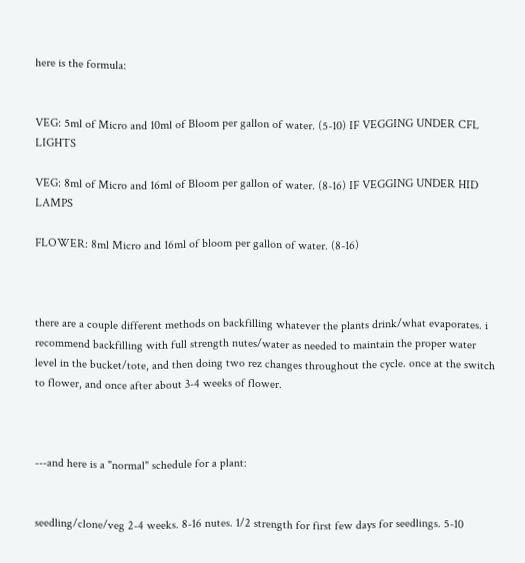here is the formula:


VEG: 5ml of Micro and 10ml of Bloom per gallon of water. (5-10) IF VEGGING UNDER CFL LIGHTS

VEG: 8ml of Micro and 16ml of Bloom per gallon of water. (8-16) IF VEGGING UNDER HID LAMPS

FLOWER: 8ml Micro and 16ml of bloom per gallon of water. (8-16)



there are a couple different methods on backfilling whatever the plants drink/what evaporates. i recommend backfilling with full strength nutes/water as needed to maintain the proper water level in the bucket/tote, and then doing two rez changes throughout the cycle. once at the switch to flower, and once after about 3-4 weeks of flower.



---and here is a "normal" schedule for a plant:


seedling/clone/veg 2-4 weeks. 8-16 nutes. 1/2 strength for first few days for seedlings. 5-10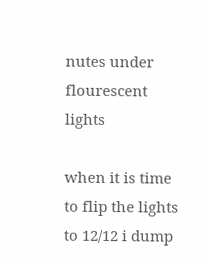nutes under flourescent lights

when it is time to flip the lights to 12/12 i dump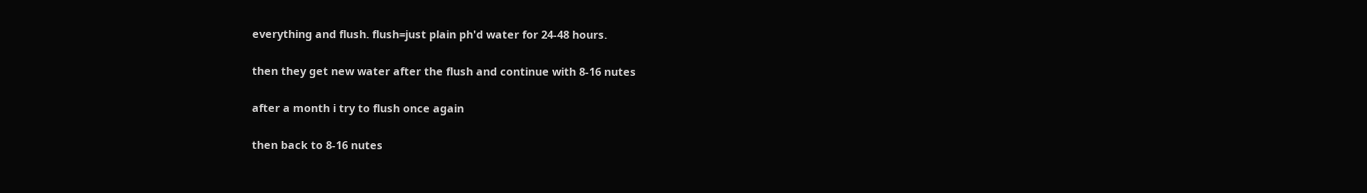everything and flush. flush=just plain ph'd water for 24-48 hours.

then they get new water after the flush and continue with 8-16 nutes

after a month i try to flush once again

then back to 8-16 nutes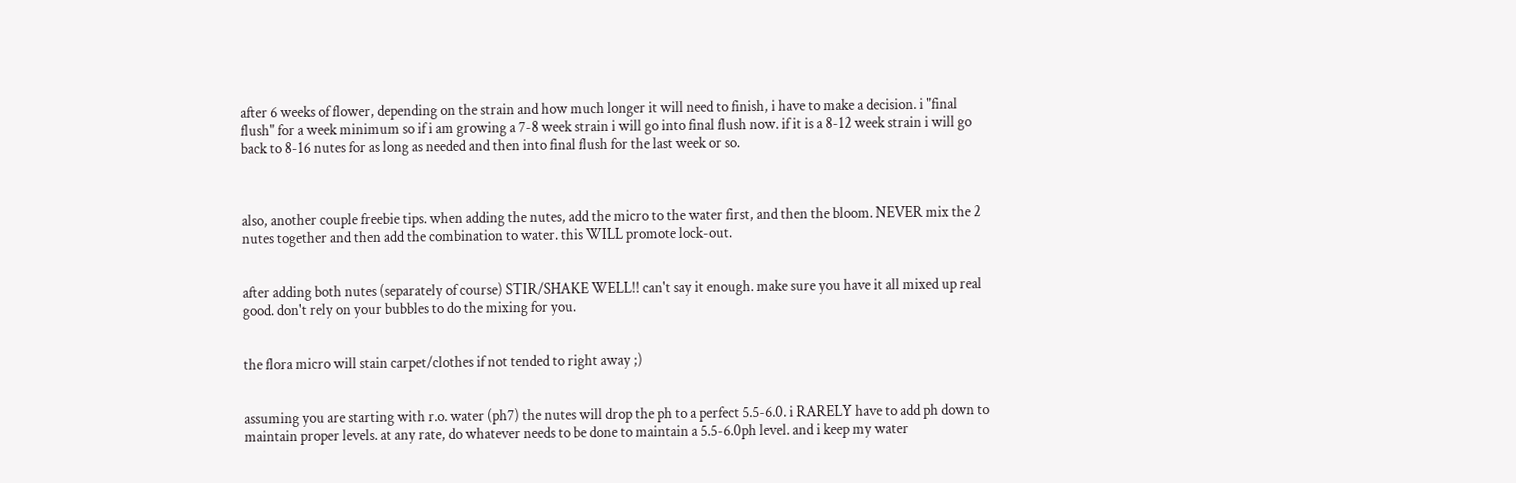after 6 weeks of flower, depending on the strain and how much longer it will need to finish, i have to make a decision. i "final flush" for a week minimum so if i am growing a 7-8 week strain i will go into final flush now. if it is a 8-12 week strain i will go back to 8-16 nutes for as long as needed and then into final flush for the last week or so.



also, another couple freebie tips. when adding the nutes, add the micro to the water first, and then the bloom. NEVER mix the 2 nutes together and then add the combination to water. this WILL promote lock-out.


after adding both nutes (separately of course) STIR/SHAKE WELL!! can't say it enough. make sure you have it all mixed up real good. don't rely on your bubbles to do the mixing for you.


the flora micro will stain carpet/clothes if not tended to right away ;)


assuming you are starting with r.o. water (ph7) the nutes will drop the ph to a perfect 5.5-6.0. i RARELY have to add ph down to maintain proper levels. at any rate, do whatever needs to be done to maintain a 5.5-6.0ph level. and i keep my water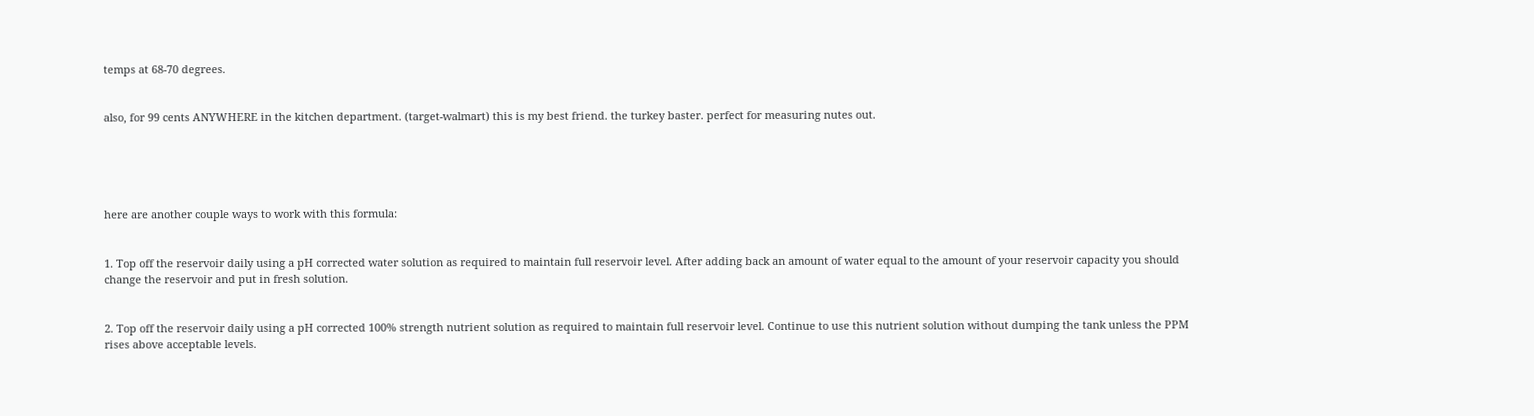temps at 68-70 degrees.


also, for 99 cents ANYWHERE in the kitchen department. (target-walmart) this is my best friend. the turkey baster. perfect for measuring nutes out.





here are another couple ways to work with this formula:


1. Top off the reservoir daily using a pH corrected water solution as required to maintain full reservoir level. After adding back an amount of water equal to the amount of your reservoir capacity you should change the reservoir and put in fresh solution.


2. Top off the reservoir daily using a pH corrected 100% strength nutrient solution as required to maintain full reservoir level. Continue to use this nutrient solution without dumping the tank unless the PPM rises above acceptable levels.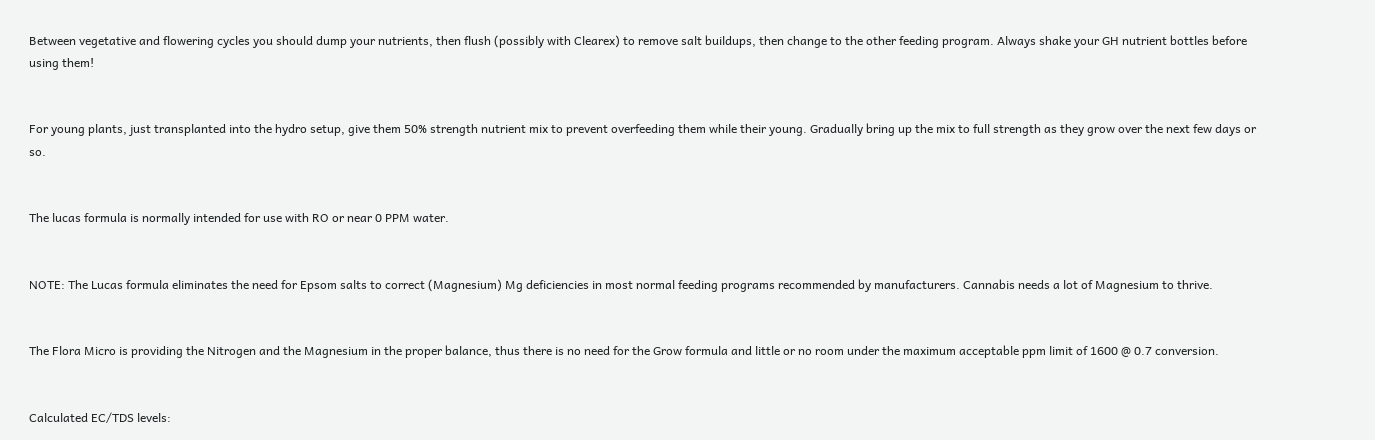Between vegetative and flowering cycles you should dump your nutrients, then flush (possibly with Clearex) to remove salt buildups, then change to the other feeding program. Always shake your GH nutrient bottles before using them!


For young plants, just transplanted into the hydro setup, give them 50% strength nutrient mix to prevent overfeeding them while their young. Gradually bring up the mix to full strength as they grow over the next few days or so.


The lucas formula is normally intended for use with RO or near 0 PPM water.


NOTE: The Lucas formula eliminates the need for Epsom salts to correct (Magnesium) Mg deficiencies in most normal feeding programs recommended by manufacturers. Cannabis needs a lot of Magnesium to thrive.


The Flora Micro is providing the Nitrogen and the Magnesium in the proper balance, thus there is no need for the Grow formula and little or no room under the maximum acceptable ppm limit of 1600 @ 0.7 conversion.


Calculated EC/TDS levels: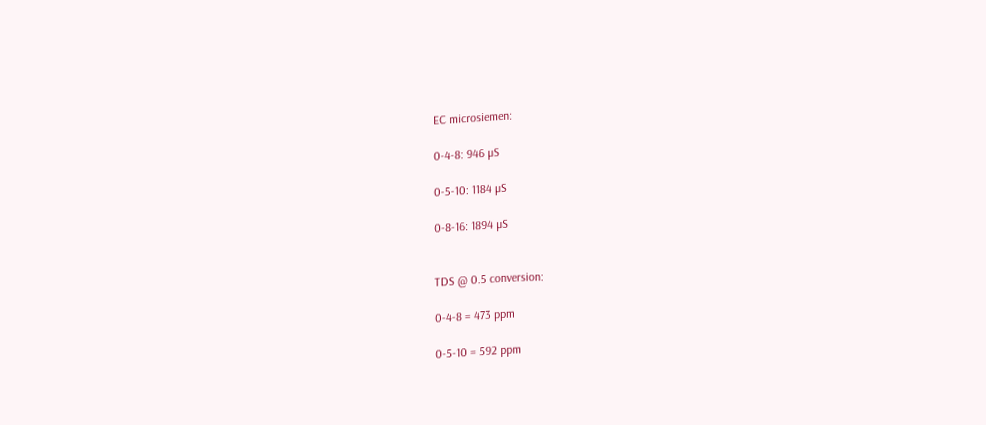EC microsiemen:

0-4-8: 946 µS

0-5-10: 1184 µS

0-8-16: 1894 µS


TDS @ 0.5 conversion:

0-4-8 = 473 ppm

0-5-10 = 592 ppm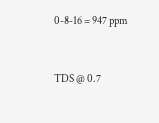0-8-16 = 947 ppm


TDS @ 0.7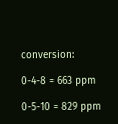conversion:

0-4-8 = 663 ppm

0-5-10 = 829 ppm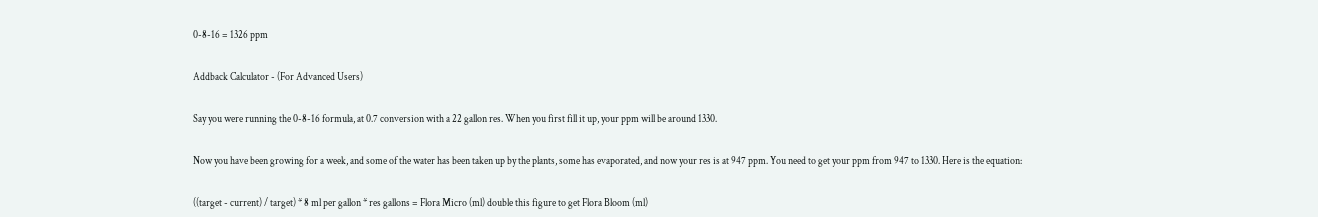0-8-16 = 1326 ppm


Addback Calculator - (For Advanced Users)


Say you were running the 0-8-16 formula, at 0.7 conversion with a 22 gallon res. When you first fill it up, your ppm will be around 1330.


Now you have been growing for a week, and some of the water has been taken up by the plants, some has evaporated, and now your res is at 947 ppm. You need to get your ppm from 947 to 1330. Here is the equation:


((target - current) / target) * 8 ml per gallon * res gallons = Flora Micro (ml) double this figure to get Flora Bloom (ml)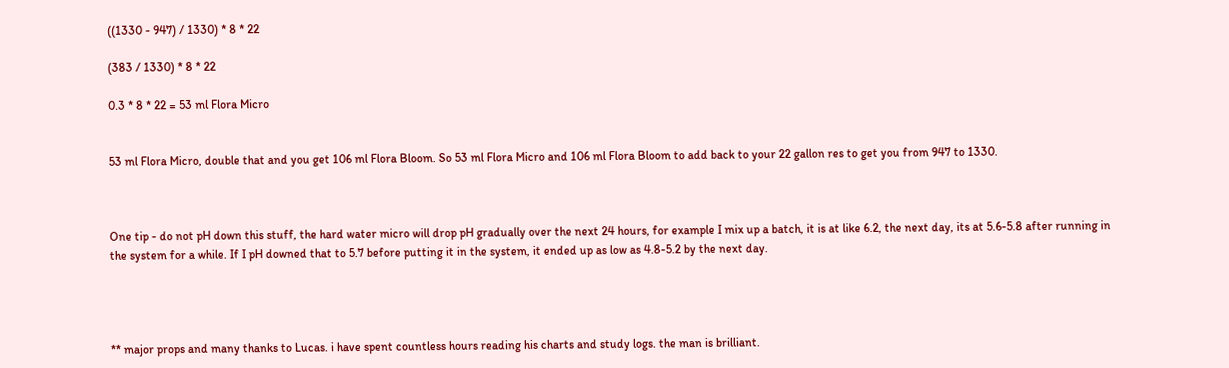((1330 - 947) / 1330) * 8 * 22

(383 / 1330) * 8 * 22

0.3 * 8 * 22 = 53 ml Flora Micro


53 ml Flora Micro, double that and you get 106 ml Flora Bloom. So 53 ml Flora Micro and 106 ml Flora Bloom to add back to your 22 gallon res to get you from 947 to 1330.



One tip - do not pH down this stuff, the hard water micro will drop pH gradually over the next 24 hours, for example I mix up a batch, it is at like 6.2, the next day, its at 5.6-5.8 after running in the system for a while. If I pH downed that to 5.7 before putting it in the system, it ended up as low as 4.8-5.2 by the next day.




** major props and many thanks to Lucas. i have spent countless hours reading his charts and study logs. the man is brilliant.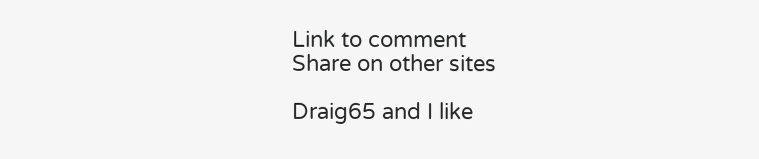Link to comment
Share on other sites

Draig65 and I like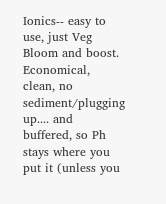Ionics-- easy to use, just Veg Bloom and boost. Economical, clean, no sediment/plugging up.... and buffered, so Ph stays where you put it (unless you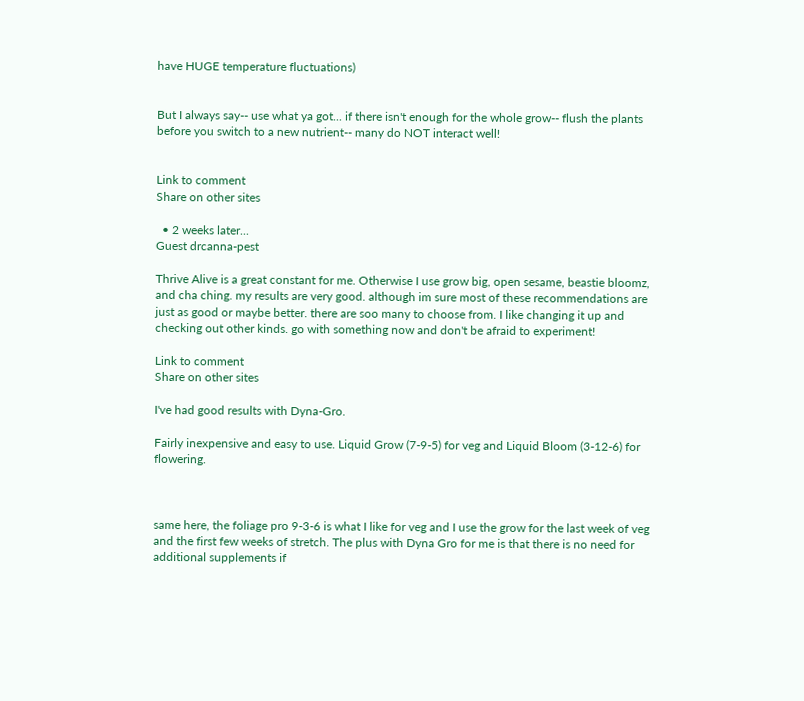have HUGE temperature fluctuations)


But I always say-- use what ya got... if there isn't enough for the whole grow-- flush the plants before you switch to a new nutrient-- many do NOT interact well!


Link to comment
Share on other sites

  • 2 weeks later...
Guest drcanna-pest

Thrive Alive is a great constant for me. Otherwise I use grow big, open sesame, beastie bloomz, and cha ching. my results are very good. although im sure most of these recommendations are just as good or maybe better. there are soo many to choose from. I like changing it up and checking out other kinds. go with something now and don't be afraid to experiment!

Link to comment
Share on other sites

I've had good results with Dyna-Gro.

Fairly inexpensive and easy to use. Liquid Grow (7-9-5) for veg and Liquid Bloom (3-12-6) for flowering.



same here, the foliage pro 9-3-6 is what I like for veg and I use the grow for the last week of veg and the first few weeks of stretch. The plus with Dyna Gro for me is that there is no need for additional supplements if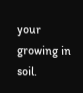your growing in soil.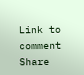Link to comment
Share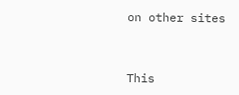on other sites


This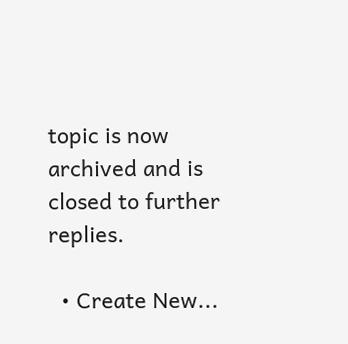topic is now archived and is closed to further replies.

  • Create New...